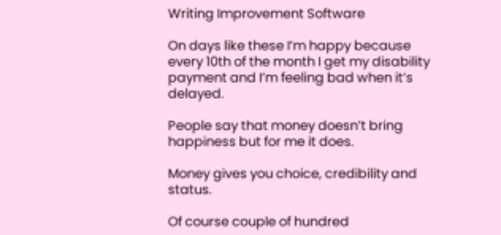Writing Improvement Software

On days like these I’m happy because every 10th of the month I get my disability payment and I’m feeling bad when it’s delayed.

People say that money doesn’t bring happiness but for me it does.

Money gives you choice, credibility and status.

Of course couple of hundred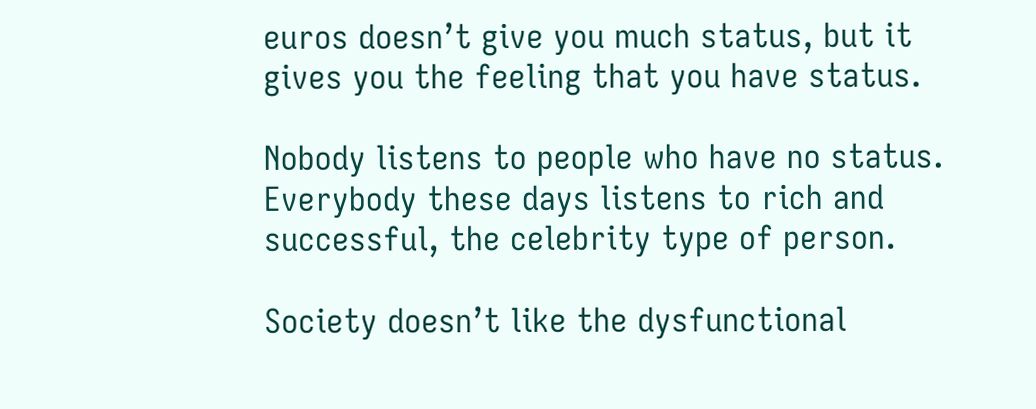euros doesn’t give you much status, but it gives you the feeling that you have status.

Nobody listens to people who have no status. Everybody these days listens to rich and successful, the celebrity type of person.

Society doesn’t like the dysfunctional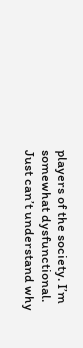players of the society. I’m somewhat dysfunctional. Just can’t understand why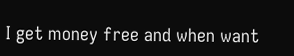I get money free and when want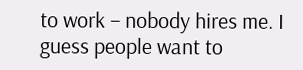to work – nobody hires me. I guess people want to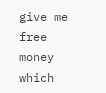give me free money which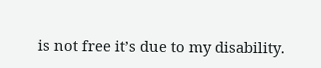is not free it’s due to my disability.